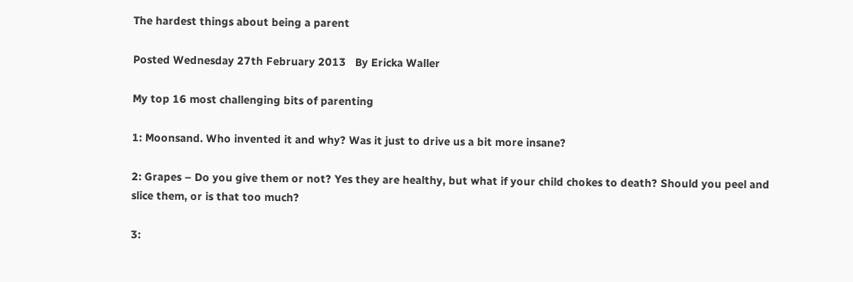The hardest things about being a parent

Posted Wednesday 27th February 2013   By Ericka Waller

My top 16 most challenging bits of parenting

1: Moonsand. Who invented it and why? Was it just to drive us a bit more insane?

2: Grapes – Do you give them or not? Yes they are healthy, but what if your child chokes to death? Should you peel and slice them, or is that too much?

3: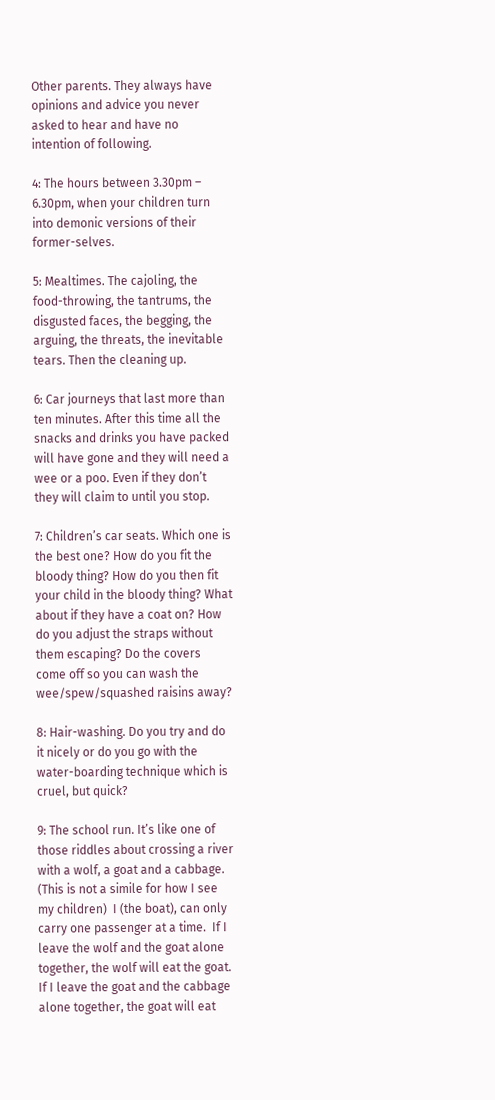Other parents. They always have opinions and advice you never asked to hear and have no intention of following.

4: The hours between 3.30pm – 6.30pm, when your children turn into demonic versions of their former-selves.

5: Mealtimes. The cajoling, the food-throwing, the tantrums, the disgusted faces, the begging, the arguing, the threats, the inevitable tears. Then the cleaning up.

6: Car journeys that last more than ten minutes. After this time all the snacks and drinks you have packed will have gone and they will need a wee or a poo. Even if they don’t they will claim to until you stop.

7: Children’s car seats. Which one is the best one? How do you fit the bloody thing? How do you then fit your child in the bloody thing? What about if they have a coat on? How do you adjust the straps without them escaping? Do the covers come off so you can wash the wee/spew/squashed raisins away?

8: Hair-washing. Do you try and do it nicely or do you go with the water-boarding technique which is cruel, but quick?

9: The school run. It’s like one of those riddles about crossing a river with a wolf, a goat and a cabbage. (This is not a simile for how I see my children)  I (the boat), can only carry one passenger at a time.  If I leave the wolf and the goat alone together, the wolf will eat the goat.  If I leave the goat and the cabbage alone together, the goat will eat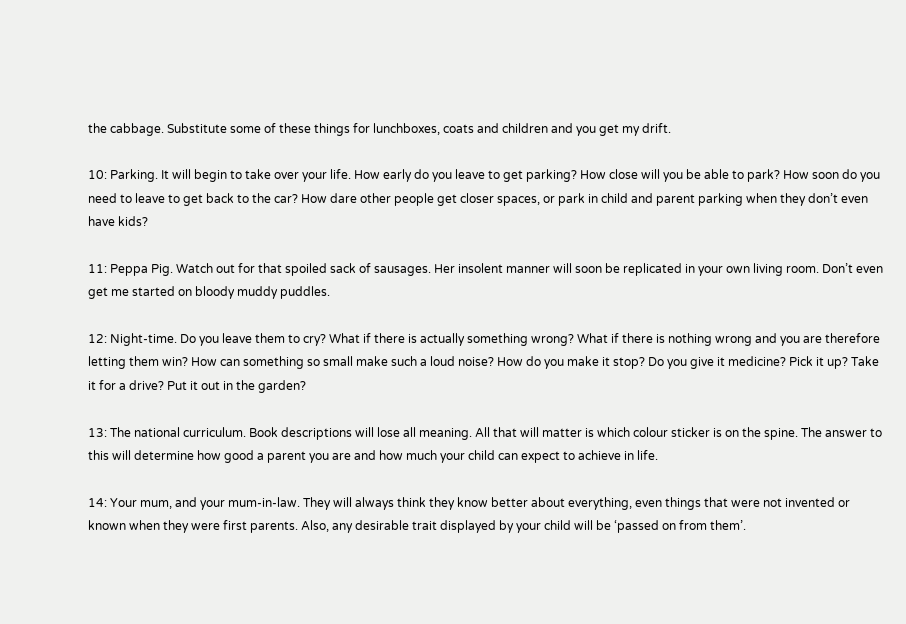the cabbage. Substitute some of these things for lunchboxes, coats and children and you get my drift.

10: Parking. It will begin to take over your life. How early do you leave to get parking? How close will you be able to park? How soon do you need to leave to get back to the car? How dare other people get closer spaces, or park in child and parent parking when they don’t even have kids?

11: Peppa Pig. Watch out for that spoiled sack of sausages. Her insolent manner will soon be replicated in your own living room. Don’t even get me started on bloody muddy puddles.

12: Night-time. Do you leave them to cry? What if there is actually something wrong? What if there is nothing wrong and you are therefore letting them win? How can something so small make such a loud noise? How do you make it stop? Do you give it medicine? Pick it up? Take it for a drive? Put it out in the garden?

13: The national curriculum. Book descriptions will lose all meaning. All that will matter is which colour sticker is on the spine. The answer to this will determine how good a parent you are and how much your child can expect to achieve in life.

14: Your mum, and your mum-in-law. They will always think they know better about everything, even things that were not invented or known when they were first parents. Also, any desirable trait displayed by your child will be ‘passed on from them’.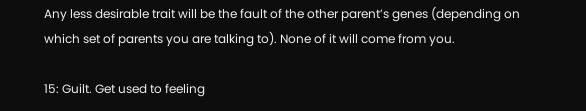Any less desirable trait will be the fault of the other parent’s genes (depending on which set of parents you are talking to). None of it will come from you.

15: Guilt. Get used to feeling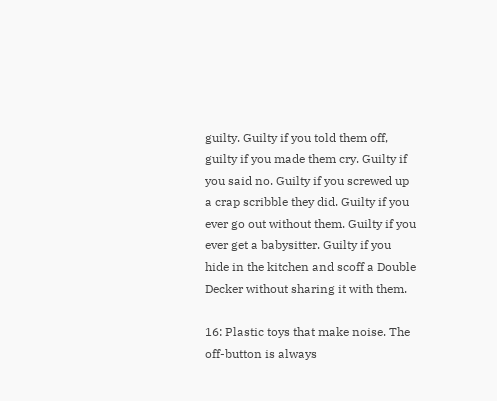guilty. Guilty if you told them off, guilty if you made them cry. Guilty if you said no. Guilty if you screwed up a crap scribble they did. Guilty if you ever go out without them. Guilty if you ever get a babysitter. Guilty if you hide in the kitchen and scoff a Double Decker without sharing it with them.

16: Plastic toys that make noise. The off-button is always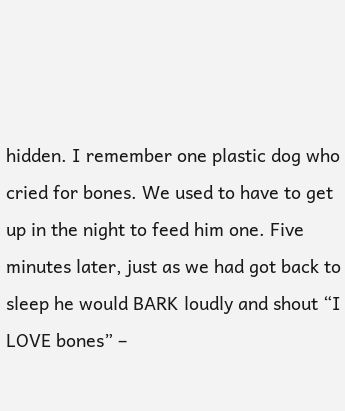hidden. I remember one plastic dog who cried for bones. We used to have to get up in the night to feed him one. Five minutes later, just as we had got back to sleep he would BARK loudly and shout “I LOVE bones” –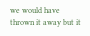we would have thrown it away but it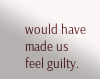would have made us feel guilty.